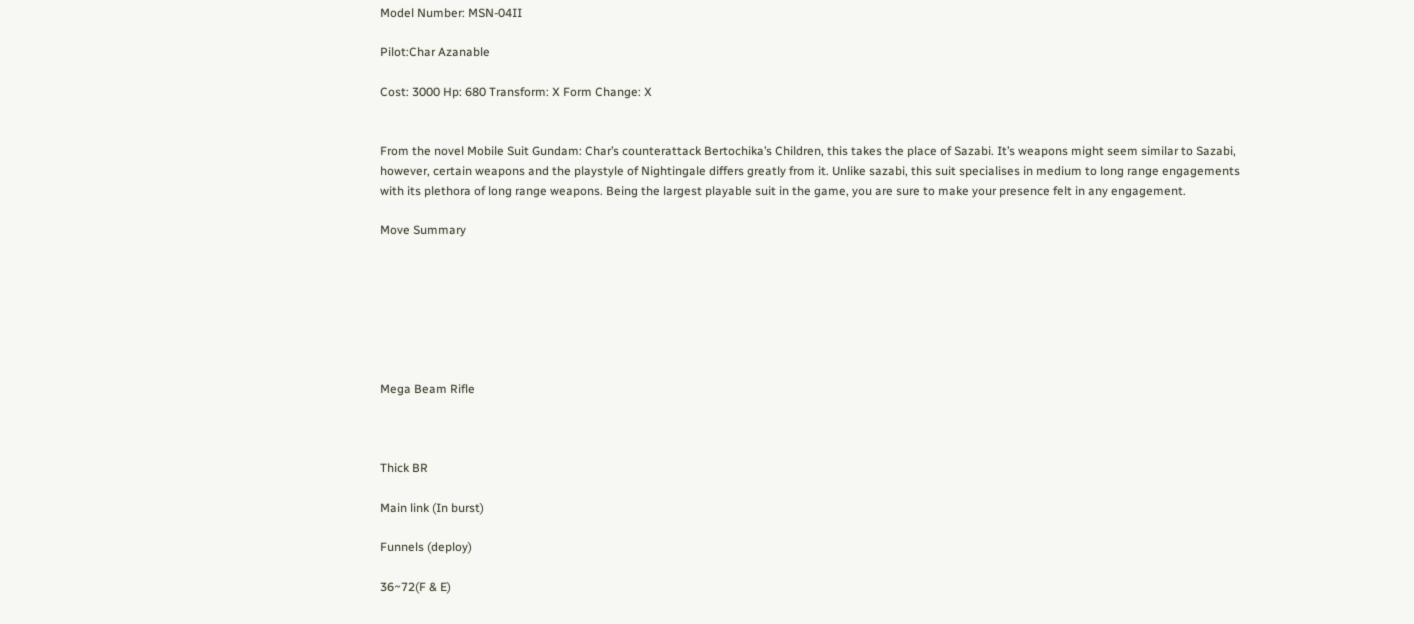Model Number: MSN-04II

Pilot:Char Azanable

Cost: 3000 Hp: 680 Transform: X Form Change: X


From the novel Mobile Suit Gundam: Char’s counterattack Bertochika’s Children, this takes the place of Sazabi. It’s weapons might seem similar to Sazabi, however, certain weapons and the playstyle of Nightingale differs greatly from it. Unlike sazabi, this suit specialises in medium to long range engagements with its plethora of long range weapons. Being the largest playable suit in the game, you are sure to make your presence felt in any engagement.

Move Summary







Mega Beam Rifle



Thick BR

Main link (In burst)

Funnels (deploy)

36~72(F & E)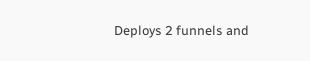Deploys 2 funnels and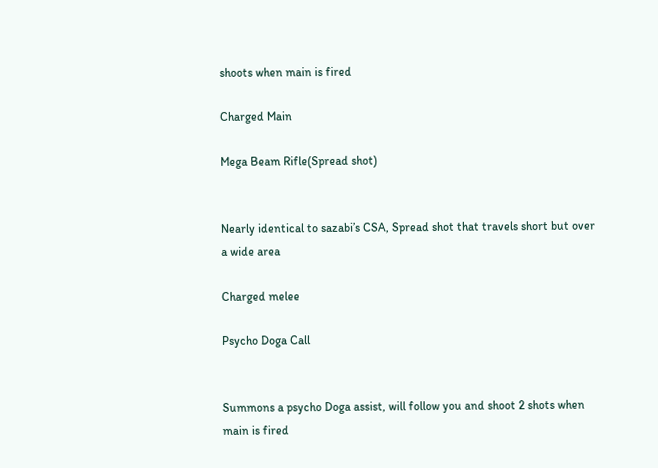shoots when main is fired

Charged Main

Mega Beam Rifle(Spread shot)


Nearly identical to sazabi’s CSA, Spread shot that travels short but over a wide area

Charged melee

Psycho Doga Call


Summons a psycho Doga assist, will follow you and shoot 2 shots when main is fired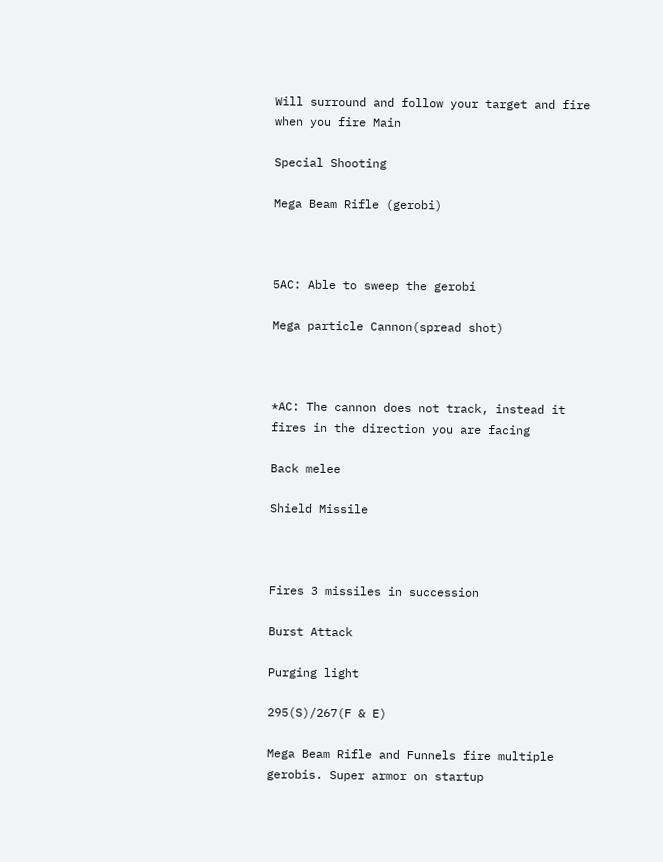Will surround and follow your target and fire when you fire Main

Special Shooting

Mega Beam Rifle (gerobi)



5AC: Able to sweep the gerobi

Mega particle Cannon(spread shot)



*AC: The cannon does not track, instead it fires in the direction you are facing

Back melee

Shield Missile



Fires 3 missiles in succession

Burst Attack

Purging light

295(S)/267(F & E)

Mega Beam Rifle and Funnels fire multiple gerobis. Super armor on startup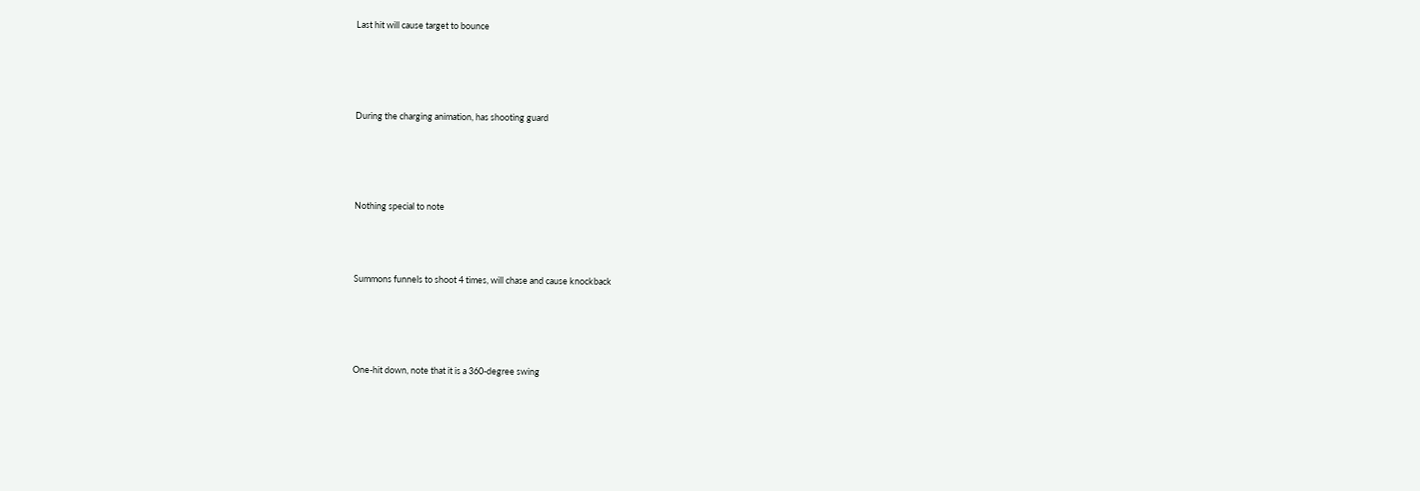Last hit will cause target to bounce




During the charging animation, has shooting guard




Nothing special to note



Summons funnels to shoot 4 times, will chase and cause knockback




One-hit down, note that it is a 360-degree swing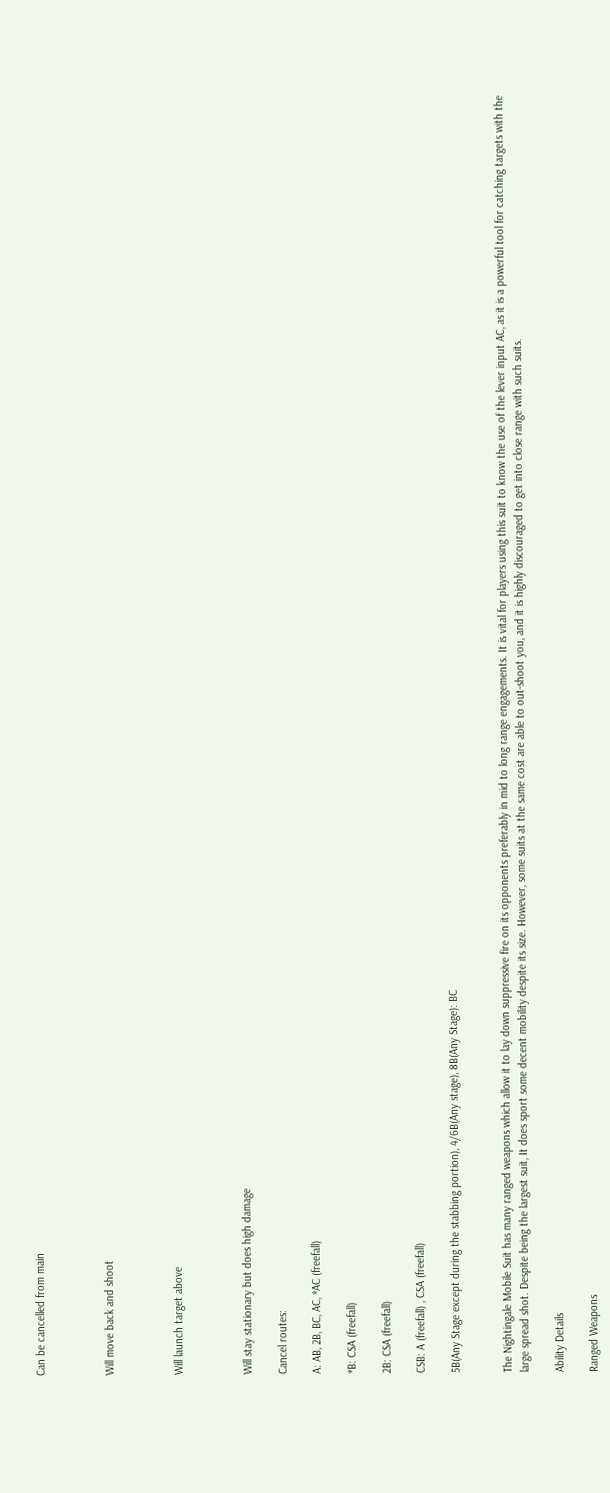Can be cancelled from main



Will move back and shoot



Will launch target above



Will stay stationary but does high damage

Cancel routes:

A: AB, 2B, BC, AC, *AC (freefall)

*B: CSA (freefall)

2B: CSA (freefall)

CSB: A (freefall) , CSA (freefall)

5B(Any Stage except during the stabbing portion), 4/6B(Any stage), 8B(Any Stage): BC


The Nightingale Mobile Suit has many ranged weapons which allow it to lay down suppressive fire on its opponents preferably in mid to long range engagements. It is vital for players using this suit to know the use of the lever input AC, as it is a powerful tool for catching targets with the large spread shot. Despite being the largest suit, It does sport some decent mobility despite its size. However, some suits at the same cost are able to out-shoot you, and it is highly discouraged to get into close range with such suits.

Ability Details

Ranged Weapons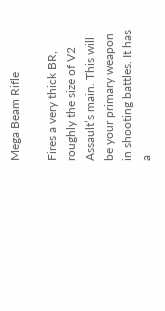Mega Beam Rifle

Fires a very thick BR, roughly the size of V2 Assault’s main. This will be your primary weapon in shooting battles. It has a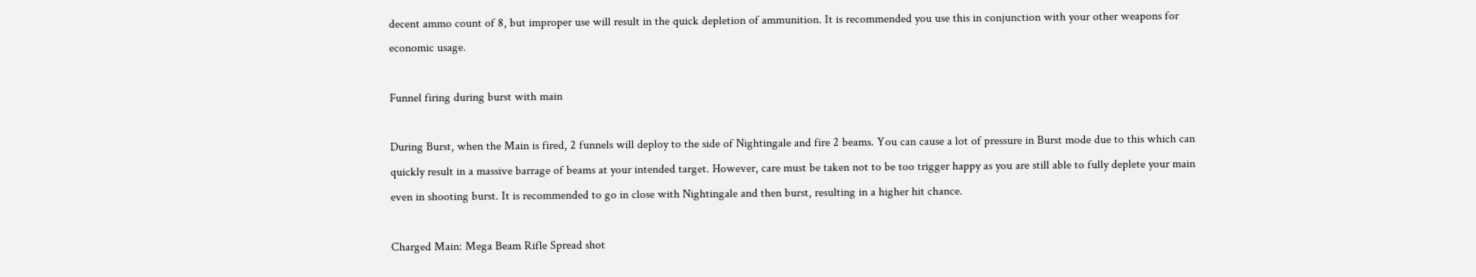decent ammo count of 8, but improper use will result in the quick depletion of ammunition. It is recommended you use this in conjunction with your other weapons for economic usage.

Funnel firing during burst with main

During Burst, when the Main is fired, 2 funnels will deploy to the side of Nightingale and fire 2 beams. You can cause a lot of pressure in Burst mode due to this which can quickly result in a massive barrage of beams at your intended target. However, care must be taken not to be too trigger happy as you are still able to fully deplete your main even in shooting burst. It is recommended to go in close with Nightingale and then burst, resulting in a higher hit chance.

Charged Main: Mega Beam Rifle Spread shot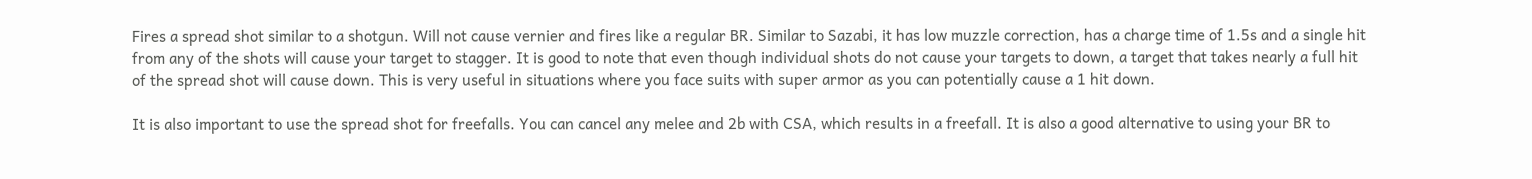Fires a spread shot similar to a shotgun. Will not cause vernier and fires like a regular BR. Similar to Sazabi, it has low muzzle correction, has a charge time of 1.5s and a single hit from any of the shots will cause your target to stagger. It is good to note that even though individual shots do not cause your targets to down, a target that takes nearly a full hit of the spread shot will cause down. This is very useful in situations where you face suits with super armor as you can potentially cause a 1 hit down.

It is also important to use the spread shot for freefalls. You can cancel any melee and 2b with CSA, which results in a freefall. It is also a good alternative to using your BR to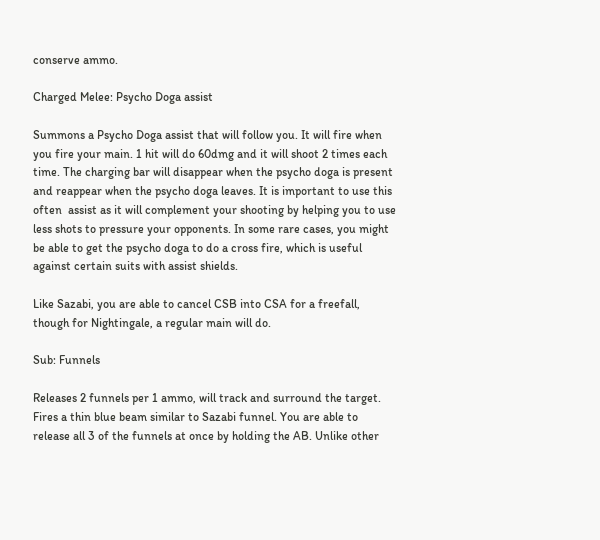conserve ammo.

Charged Melee: Psycho Doga assist

Summons a Psycho Doga assist that will follow you. It will fire when you fire your main. 1 hit will do 60dmg and it will shoot 2 times each time. The charging bar will disappear when the psycho doga is present and reappear when the psycho doga leaves. It is important to use this often  assist as it will complement your shooting by helping you to use less shots to pressure your opponents. In some rare cases, you might be able to get the psycho doga to do a cross fire, which is useful against certain suits with assist shields.

Like Sazabi, you are able to cancel CSB into CSA for a freefall, though for Nightingale, a regular main will do.

Sub: Funnels

Releases 2 funnels per 1 ammo, will track and surround the target. Fires a thin blue beam similar to Sazabi funnel. You are able to release all 3 of the funnels at once by holding the AB. Unlike other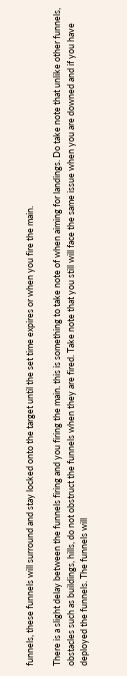funnels, these funnels will surround and stay locked onto the target until the set time expires or when you fire the main.

There is a slight delay between the funnels firing and you firing the main. this is something to take note of when aiming for landings. Do take note that unlike other funnels, obstacles such as buildings, hills, do not obstruct the funnels when they are fired. Take note that you still will face the same issue when you are downed and if you have deployed the funnels. The funnels will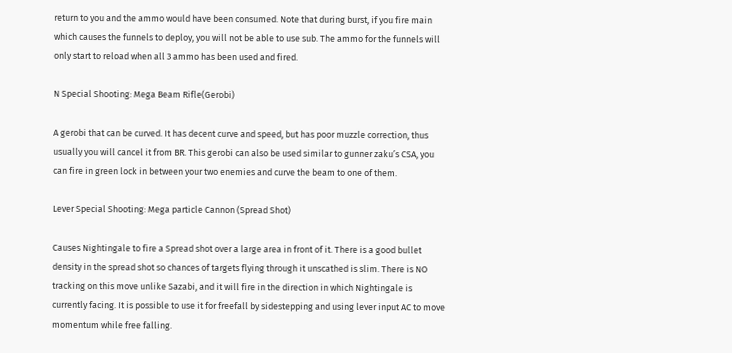return to you and the ammo would have been consumed. Note that during burst, if you fire main which causes the funnels to deploy, you will not be able to use sub. The ammo for the funnels will only start to reload when all 3 ammo has been used and fired.

N Special Shooting: Mega Beam Rifle(Gerobi)

A gerobi that can be curved. It has decent curve and speed, but has poor muzzle correction, thus usually you will cancel it from BR. This gerobi can also be used similar to gunner zaku’s CSA, you can fire in green lock in between your two enemies and curve the beam to one of them.

Lever Special Shooting: Mega particle Cannon (Spread Shot)

Causes Nightingale to fire a Spread shot over a large area in front of it. There is a good bullet density in the spread shot so chances of targets flying through it unscathed is slim. There is NO tracking on this move unlike Sazabi, and it will fire in the direction in which Nightingale is currently facing. It is possible to use it for freefall by sidestepping and using lever input AC to move momentum while free falling.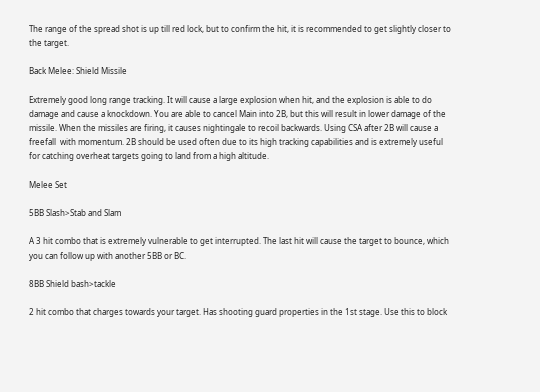The range of the spread shot is up till red lock, but to confirm the hit, it is recommended to get slightly closer to the target.

Back Melee: Shield Missile

Extremely good long range tracking. It will cause a large explosion when hit, and the explosion is able to do damage and cause a knockdown. You are able to cancel Main into 2B, but this will result in lower damage of the missile. When the missiles are firing, it causes nightingale to recoil backwards. Using CSA after 2B will cause a freefall  with momentum. 2B should be used often due to its high tracking capabilities and is extremely useful for catching overheat targets going to land from a high altitude.

Melee Set

5BB Slash>Stab and Slam

A 3 hit combo that is extremely vulnerable to get interrupted. The last hit will cause the target to bounce, which you can follow up with another 5BB or BC.

8BB Shield bash>tackle

2 hit combo that charges towards your target. Has shooting guard properties in the 1st stage. Use this to block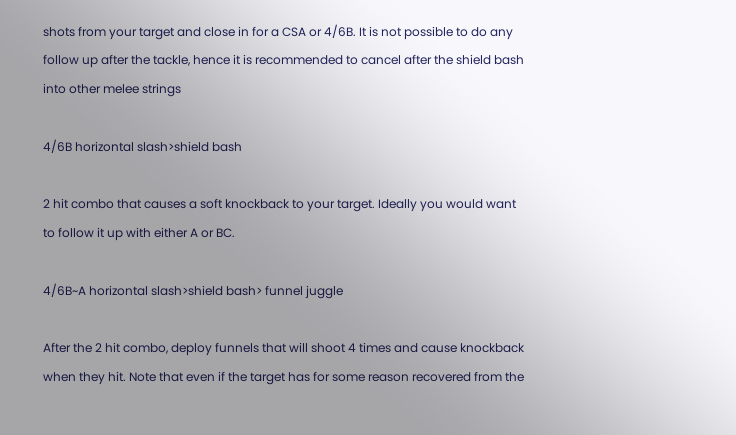shots from your target and close in for a CSA or 4/6B. It is not possible to do any follow up after the tackle, hence it is recommended to cancel after the shield bash into other melee strings

4/6B horizontal slash>shield bash

2 hit combo that causes a soft knockback to your target. Ideally you would want to follow it up with either A or BC.

4/6B~A horizontal slash>shield bash> funnel juggle

After the 2 hit combo, deploy funnels that will shoot 4 times and cause knockback when they hit. Note that even if the target has for some reason recovered from the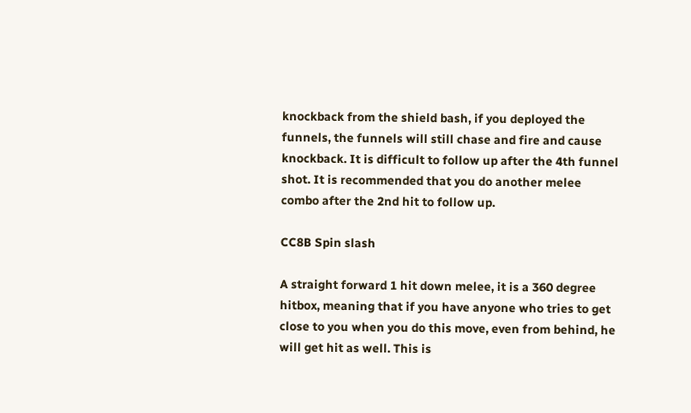knockback from the shield bash, if you deployed the funnels, the funnels will still chase and fire and cause knockback. It is difficult to follow up after the 4th funnel shot. It is recommended that you do another melee combo after the 2nd hit to follow up.

CC8B Spin slash

A straight forward 1 hit down melee, it is a 360 degree hitbox, meaning that if you have anyone who tries to get close to you when you do this move, even from behind, he will get hit as well. This is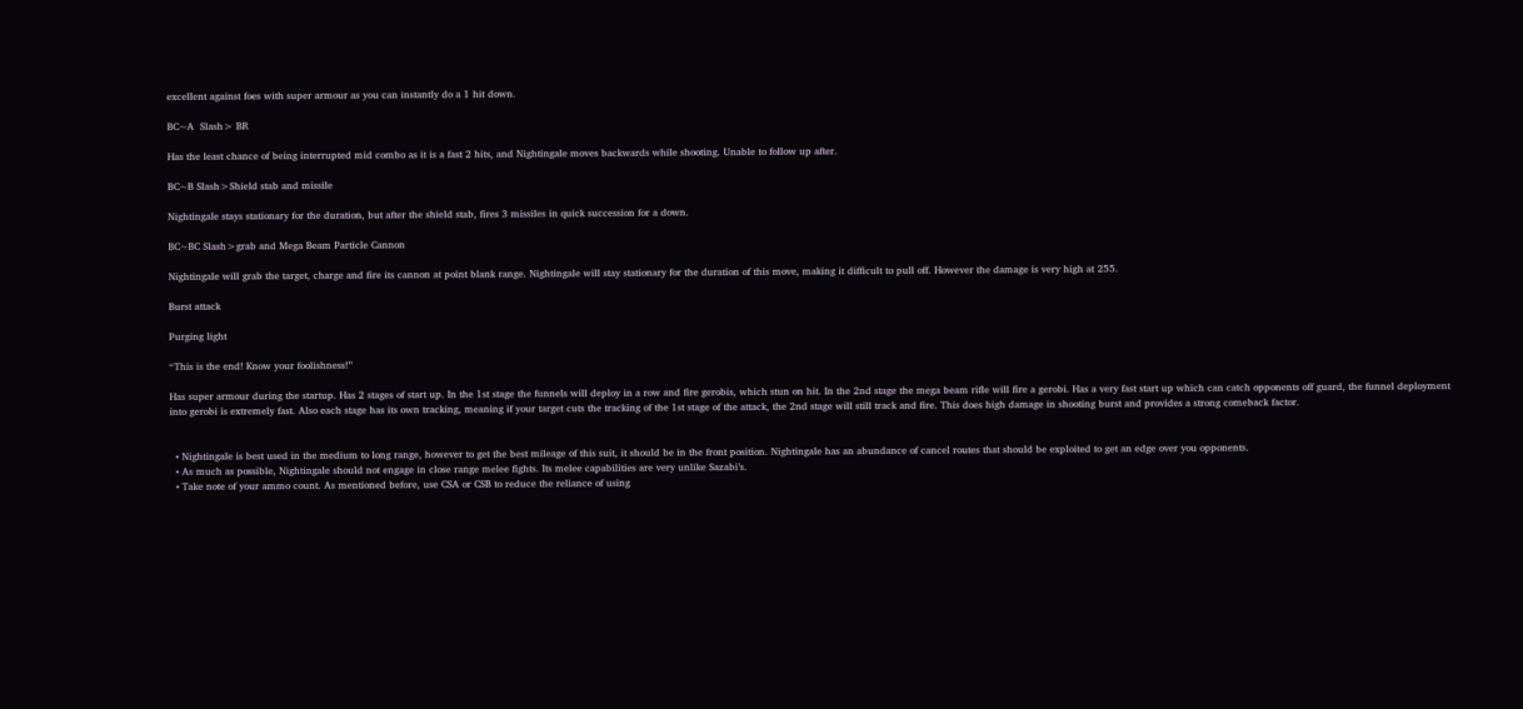excellent against foes with super armour as you can instantly do a 1 hit down.

BC~A  Slash> BR

Has the least chance of being interrupted mid combo as it is a fast 2 hits, and Nightingale moves backwards while shooting. Unable to follow up after.

BC~B Slash>Shield stab and missile

Nightingale stays stationary for the duration, but after the shield stab, fires 3 missiles in quick succession for a down.

BC~BC Slash>grab and Mega Beam Particle Cannon

Nightingale will grab the target, charge and fire its cannon at point blank range. Nightingale will stay stationary for the duration of this move, making it difficult to pull off. However the damage is very high at 255.

Burst attack

Purging light

“This is the end! Know your foolishness!”

Has super armour during the startup. Has 2 stages of start up. In the 1st stage the funnels will deploy in a row and fire gerobis, which stun on hit. In the 2nd stage the mega beam rifle will fire a gerobi. Has a very fast start up which can catch opponents off guard, the funnel deployment into gerobi is extremely fast. Also each stage has its own tracking, meaning if your target cuts the tracking of the 1st stage of the attack, the 2nd stage will still track and fire. This does high damage in shooting burst and provides a strong comeback factor.


  • Nightingale is best used in the medium to long range, however to get the best mileage of this suit, it should be in the front position. Nightingale has an abundance of cancel routes that should be exploited to get an edge over you opponents.
  • As much as possible, Nightingale should not engage in close range melee fights. Its melee capabilities are very unlike Sazabi’s.
  • Take note of your ammo count. As mentioned before, use CSA or CSB to reduce the reliance of using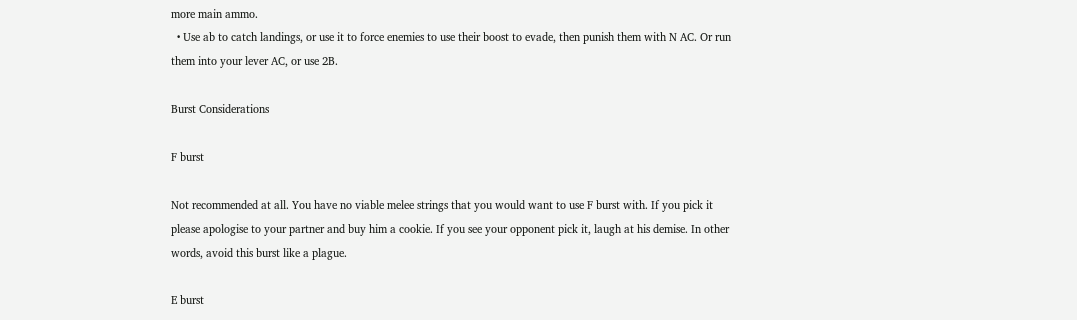more main ammo.
  • Use ab to catch landings, or use it to force enemies to use their boost to evade, then punish them with N AC. Or run them into your lever AC, or use 2B.

Burst Considerations

F burst

Not recommended at all. You have no viable melee strings that you would want to use F burst with. If you pick it please apologise to your partner and buy him a cookie. If you see your opponent pick it, laugh at his demise. In other words, avoid this burst like a plague.

E burst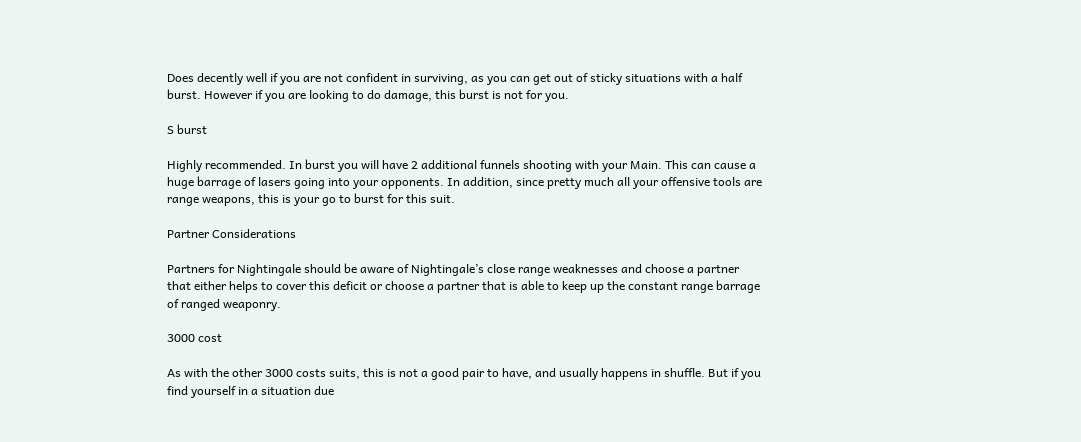Does decently well if you are not confident in surviving, as you can get out of sticky situations with a half burst. However if you are looking to do damage, this burst is not for you.

S burst

Highly recommended. In burst you will have 2 additional funnels shooting with your Main. This can cause a huge barrage of lasers going into your opponents. In addition, since pretty much all your offensive tools are range weapons, this is your go to burst for this suit.

Partner Considerations

Partners for Nightingale should be aware of Nightingale’s close range weaknesses and choose a partner that either helps to cover this deficit or choose a partner that is able to keep up the constant range barrage of ranged weaponry.

3000 cost

As with the other 3000 costs suits, this is not a good pair to have, and usually happens in shuffle. But if you find yourself in a situation due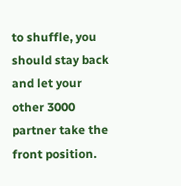to shuffle, you should stay back and let your other 3000 partner take the front position.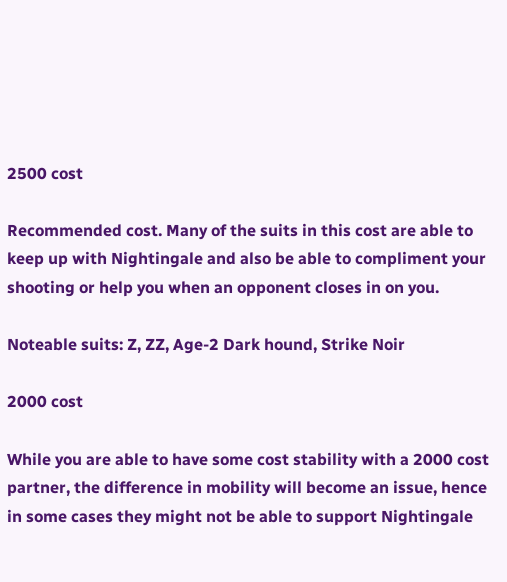2500 cost

Recommended cost. Many of the suits in this cost are able to keep up with Nightingale and also be able to compliment your shooting or help you when an opponent closes in on you.

Noteable suits: Z, ZZ, Age-2 Dark hound, Strike Noir

2000 cost

While you are able to have some cost stability with a 2000 cost partner, the difference in mobility will become an issue, hence in some cases they might not be able to support Nightingale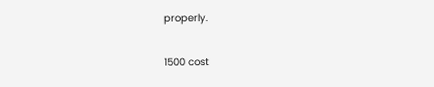properly.

1500 cost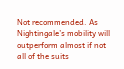Not recommended. As Nightingale’s mobility will outperform almost if not all of the suits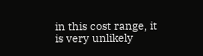in this cost range, it is very unlikely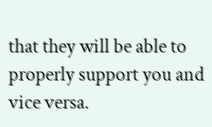that they will be able to properly support you and vice versa.